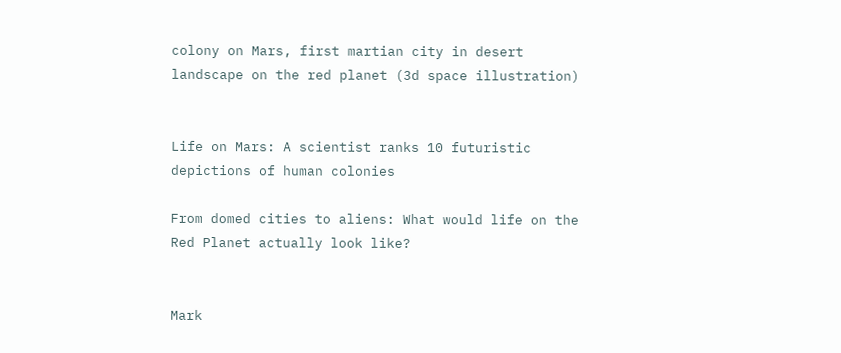colony on Mars, first martian city in desert landscape on the red planet (3d space illustration)


Life on Mars: A scientist ranks 10 futuristic depictions of human colonies

From domed cities to aliens: What would life on the Red Planet actually look like?


Mark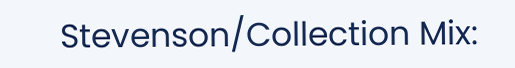Stevenson/Collection Mix: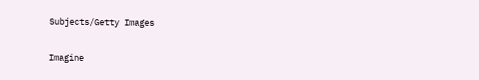Subjects/Getty Images

Imagine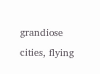grandiose cities, flying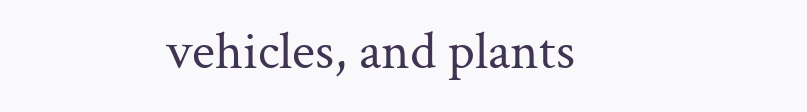vehicles, and plants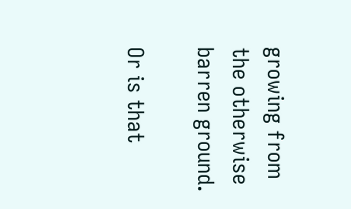growing from the otherwise barren ground.

Or is that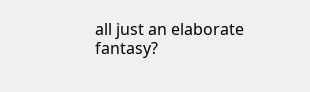all just an elaborate fantasy?